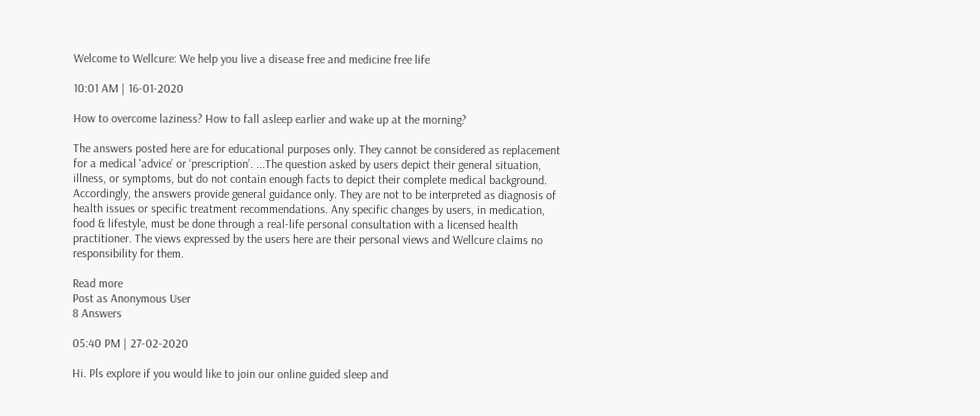Welcome to Wellcure: We help you live a disease free and medicine free life

10:01 AM | 16-01-2020

How to overcome laziness? How to fall asleep earlier and wake up at the morning?

The answers posted here are for educational purposes only. They cannot be considered as replacement for a medical 'advice’ or ‘prescription’. ...The question asked by users depict their general situation, illness, or symptoms, but do not contain enough facts to depict their complete medical background. Accordingly, the answers provide general guidance only. They are not to be interpreted as diagnosis of health issues or specific treatment recommendations. Any specific changes by users, in medication, food & lifestyle, must be done through a real-life personal consultation with a licensed health practitioner. The views expressed by the users here are their personal views and Wellcure claims no responsibility for them.

Read more
Post as Anonymous User
8 Answers

05:40 PM | 27-02-2020

Hi. Pls explore if you would like to join our online guided sleep and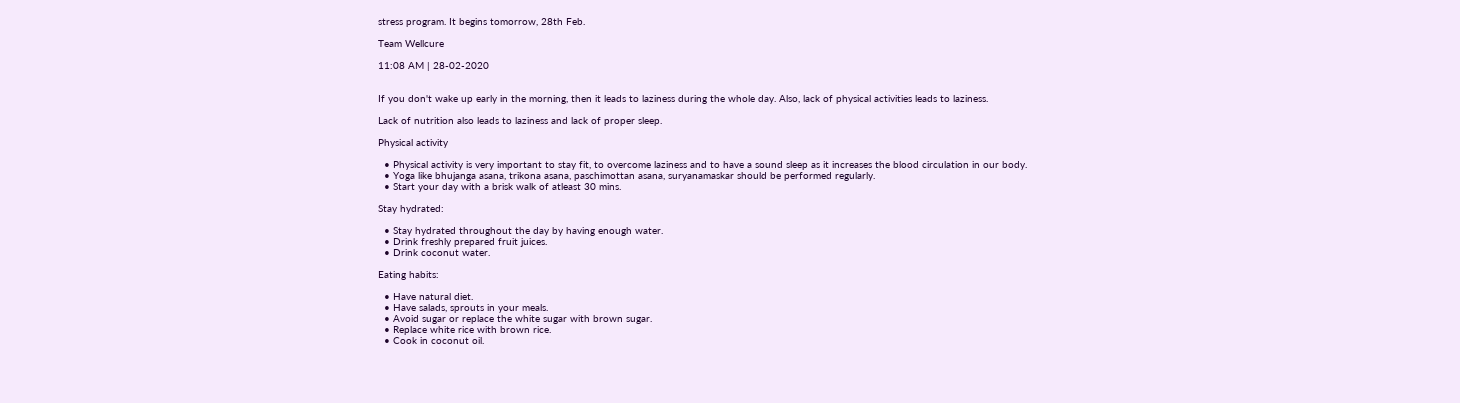stress program. It begins tomorrow, 28th Feb.

Team Wellcure

11:08 AM | 28-02-2020


If you don't wake up early in the morning, then it leads to laziness during the whole day. Also, lack of physical activities leads to laziness.

Lack of nutrition also leads to laziness and lack of proper sleep.

Physical activity

  • Physical activity is very important to stay fit, to overcome laziness and to have a sound sleep as it increases the blood circulation in our body.
  • Yoga like bhujanga asana, trikona asana, paschimottan asana, suryanamaskar should be performed regularly.
  • Start your day with a brisk walk of atleast 30 mins.

Stay hydrated:

  • Stay hydrated throughout the day by having enough water.
  • Drink freshly prepared fruit juices.
  • Drink coconut water.

Eating habits:

  • Have natural diet.
  • Have salads, sprouts in your meals.
  • Avoid sugar or replace the white sugar with brown sugar.
  • Replace white rice with brown rice.
  • Cook in coconut oil.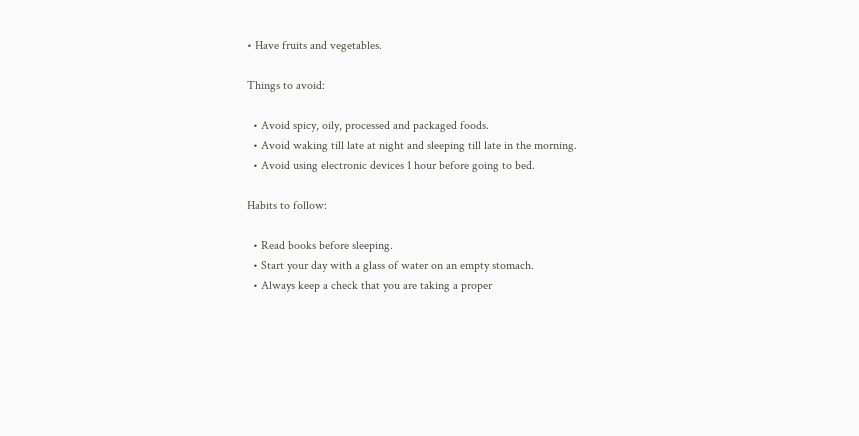• Have fruits and vegetables.

Things to avoid:

  • Avoid spicy, oily, processed and packaged foods.
  • Avoid waking till late at night and sleeping till late in the morning.
  • Avoid using electronic devices 1 hour before going to bed.

Habits to follow:

  • Read books before sleeping.
  • Start your day with a glass of water on an empty stomach.
  • Always keep a check that you are taking a proper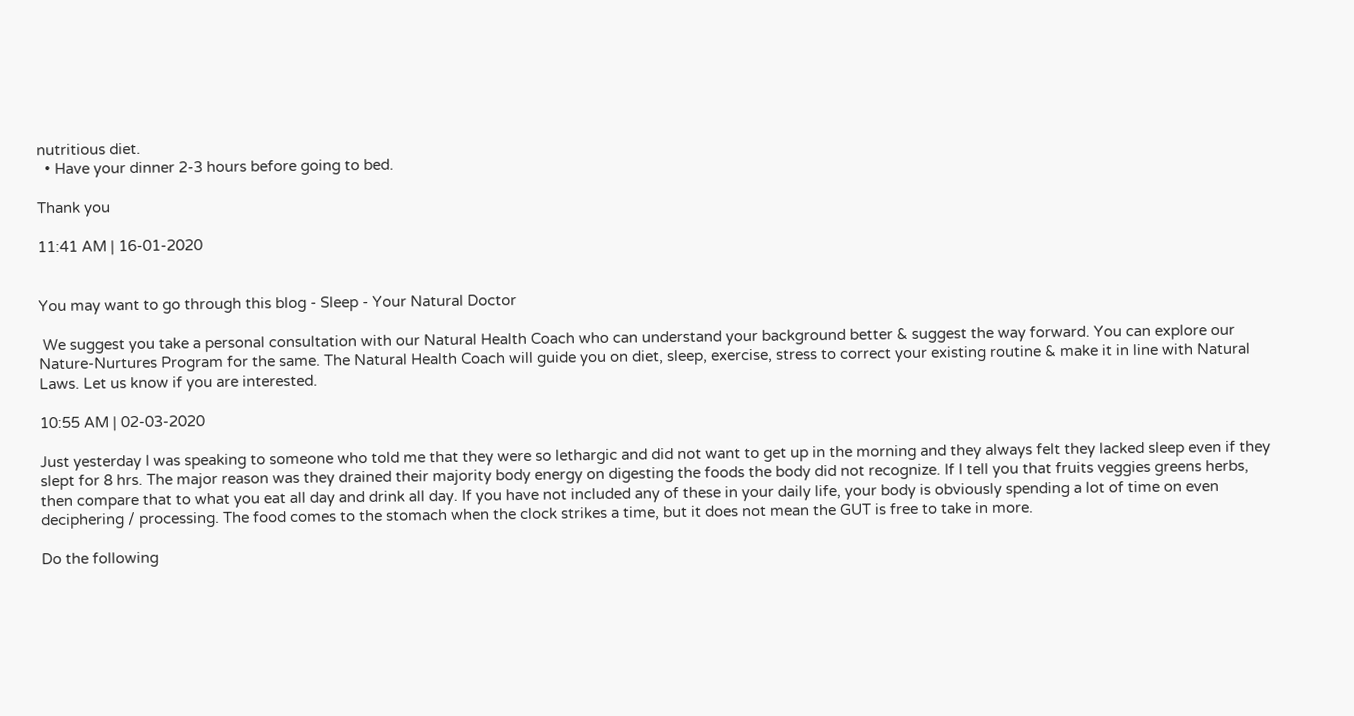nutritious diet.
  • Have your dinner 2-3 hours before going to bed.

Thank you

11:41 AM | 16-01-2020


You may want to go through this blog - Sleep - Your Natural Doctor

 We suggest you take a personal consultation with our Natural Health Coach who can understand your background better & suggest the way forward. You can explore our Nature-Nurtures Program for the same. The Natural Health Coach will guide you on diet, sleep, exercise, stress to correct your existing routine & make it in line with Natural Laws. Let us know if you are interested.

10:55 AM | 02-03-2020

Just yesterday I was speaking to someone who told me that they were so lethargic and did not want to get up in the morning and they always felt they lacked sleep even if they slept for 8 hrs. The major reason was they drained their majority body energy on digesting the foods the body did not recognize. If I tell you that fruits veggies greens herbs, then compare that to what you eat all day and drink all day. If you have not included any of these in your daily life, your body is obviously spending a lot of time on even deciphering / processing. The food comes to the stomach when the clock strikes a time, but it does not mean the GUT is free to take in more.

Do the following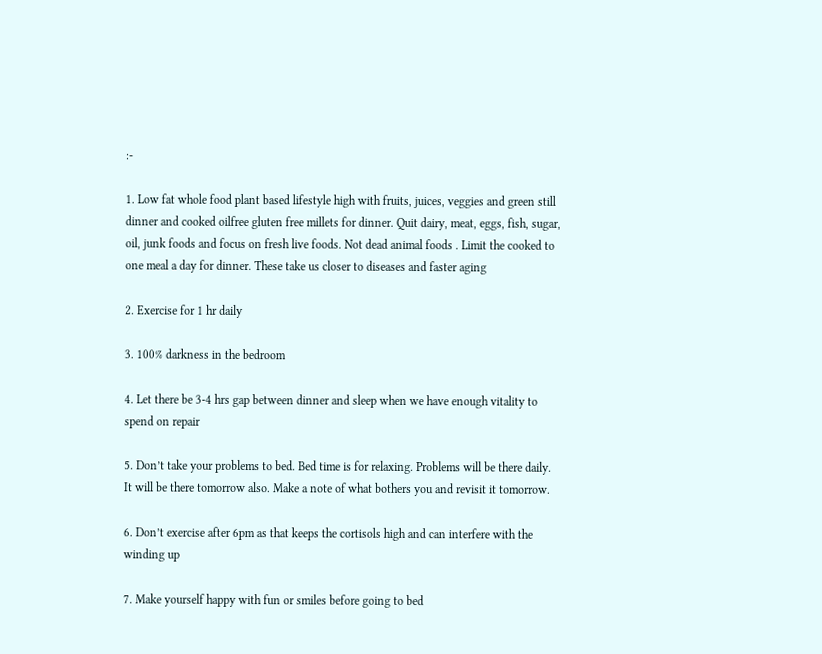:-

1. Low fat whole food plant based lifestyle high with fruits, juices, veggies and green still dinner and cooked oilfree gluten free millets for dinner. Quit dairy, meat, eggs, fish, sugar, oil, junk foods and focus on fresh live foods. Not dead animal foods . Limit the cooked to one meal a day for dinner. These take us closer to diseases and faster aging

2. Exercise for 1 hr daily

3. 100% darkness in the bedroom

4. Let there be 3-4 hrs gap between dinner and sleep when we have enough vitality to spend on repair

5. Don’t take your problems to bed. Bed time is for relaxing. Problems will be there daily. It will be there tomorrow also. Make a note of what bothers you and revisit it tomorrow.

6. Don’t exercise after 6pm as that keeps the cortisols high and can interfere with the winding up

7. Make yourself happy with fun or smiles before going to bed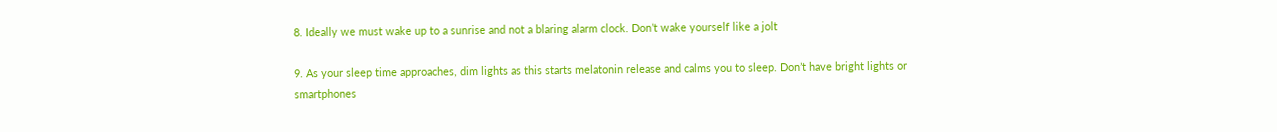8. Ideally we must wake up to a sunrise and not a blaring alarm clock. Don’t wake yourself like a jolt

9. As your sleep time approaches, dim lights as this starts melatonin release and calms you to sleep. Don’t have bright lights or smartphones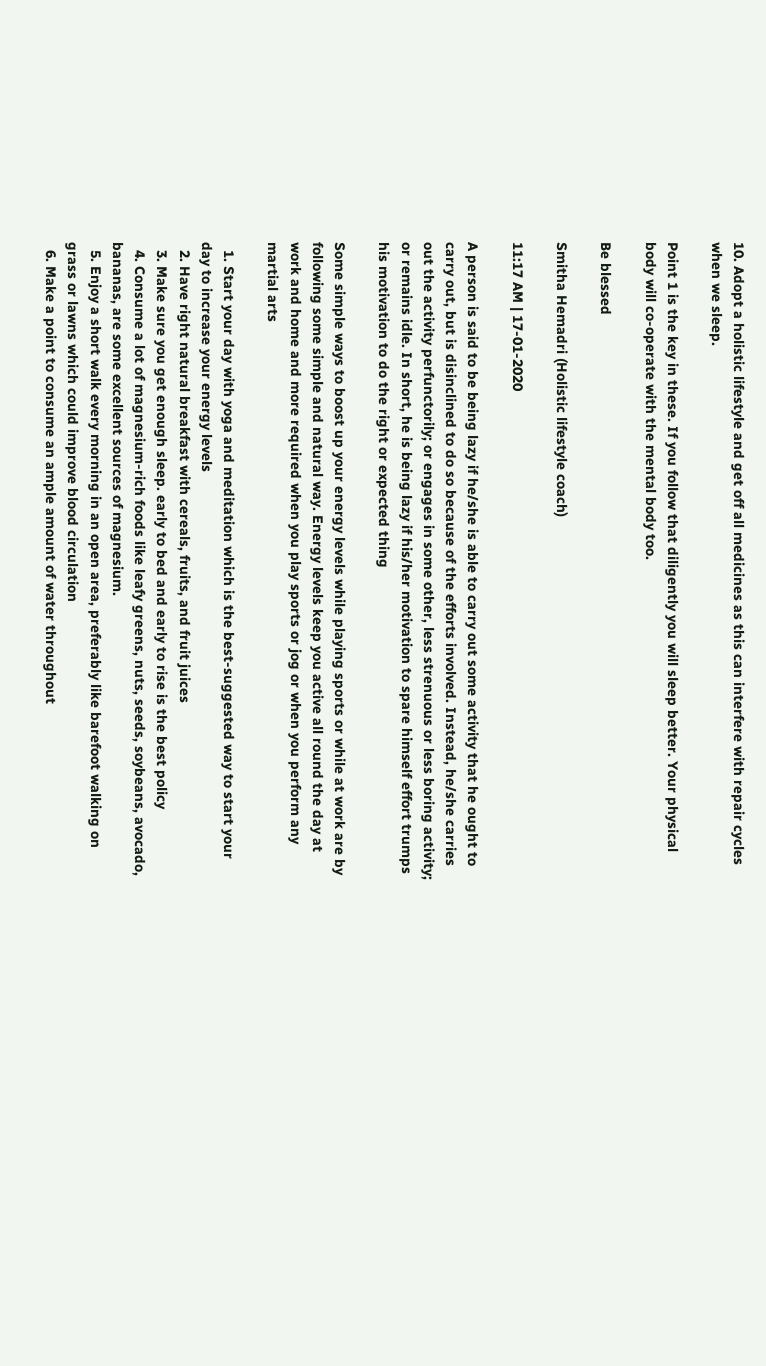10. Adopt a holistic lifestyle and get off all medicines as this can interfere with repair cycles when we sleep.

Point 1 is the key in these. If you follow that diligently you will sleep better. Your physical body will co-operate with the mental body too.

Be blessed

Smitha Hemadri (Holistic lifestyle coach)

11:17 AM | 17-01-2020

A person is said to be being lazy if he/she is able to carry out some activity that he ought to carry out, but is disinclined to do so because of the efforts involved. Instead, he/she carries out the activity perfunctorily; or engages in some other, less strenuous or less boring activity; or remains idle. In short, he is being lazy if his/her motivation to spare himself effort trumps his motivation to do the right or expected thing

Some simple ways to boost up your energy levels while playing sports or while at work are by following some simple and natural way. Energy levels keep you active all round the day at work and home and more required when you play sports or jog or when you perform any martial arts

  1. Start your day with yoga and meditation which is the best-suggested way to start your day to increase your energy levels
  2. Have right natural breakfast with cereals, fruits, and fruit juices
  3. Make sure you get enough sleep. early to bed and early to rise is the best policy
  4. Consume a lot of magnesium-rich foods like leafy greens, nuts, seeds, soybeans, avocado, bananas, are some excellent sources of magnesium.
  5. Enjoy a short walk every morning in an open area, preferably like barefoot walking on grass or lawns which could improve blood circulation
  6. Make a point to consume an ample amount of water throughout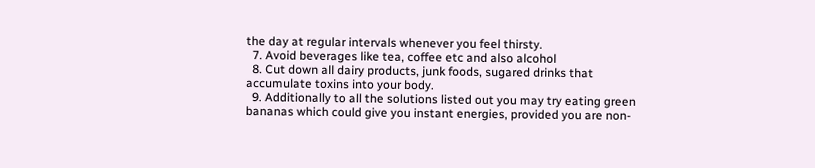the day at regular intervals whenever you feel thirsty.
  7. Avoid beverages like tea, coffee etc and also alcohol
  8. Cut down all dairy products, junk foods, sugared drinks that accumulate toxins into your body.
  9. Additionally to all the solutions listed out you may try eating green bananas which could give you instant energies, provided you are non-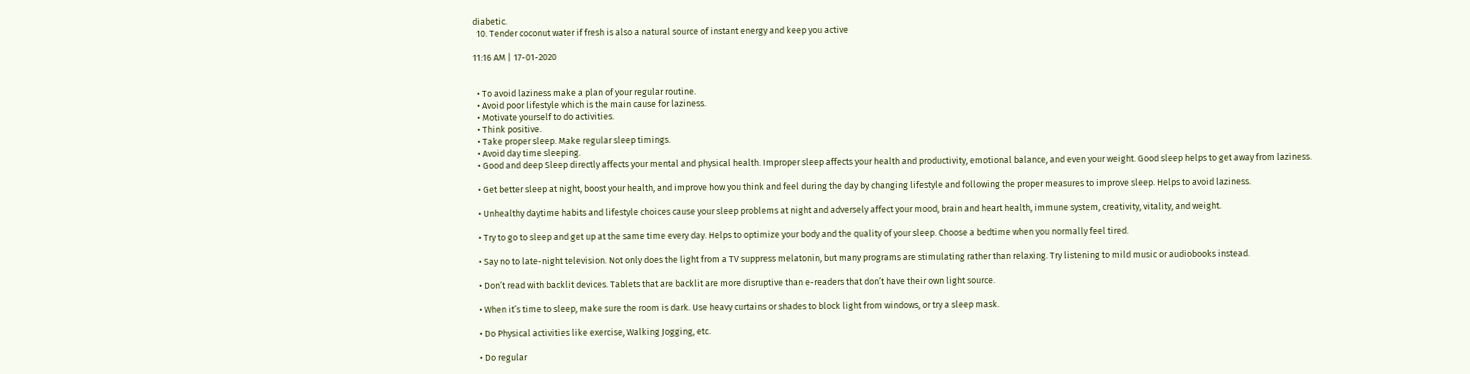diabetic.
  10. Tender coconut water if fresh is also a natural source of instant energy and keep you active

11:16 AM | 17-01-2020


  • To avoid laziness make a plan of your regular routine.
  • Avoid poor lifestyle which is the main cause for laziness.
  • Motivate yourself to do activities.
  • Think positive.
  • Take proper sleep. Make regular sleep timings.
  • Avoid day time sleeping.
  • Good and deep Sleep directly affects your mental and physical health. Improper sleep affects your health and productivity, emotional balance, and even your weight. Good sleep helps to get away from laziness.

  • Get better sleep at night, boost your health, and improve how you think and feel during the day by changing lifestyle and following the proper measures to improve sleep. Helps to avoid laziness.

  • Unhealthy daytime habits and lifestyle choices cause your sleep problems at night and adversely affect your mood, brain and heart health, immune system, creativity, vitality, and weight.

  • Try to go to sleep and get up at the same time every day. Helps to optimize your body and the quality of your sleep. Choose a bedtime when you normally feel tired.

  • Say no to late-night television. Not only does the light from a TV suppress melatonin, but many programs are stimulating rather than relaxing. Try listening to mild music or audiobooks instead.

  • Don’t read with backlit devices. Tablets that are backlit are more disruptive than e-readers that don’t have their own light source.

  • When it’s time to sleep, make sure the room is dark. Use heavy curtains or shades to block light from windows, or try a sleep mask.

  • Do Physical activities like exercise, Walking Jogging, etc.

  • Do regular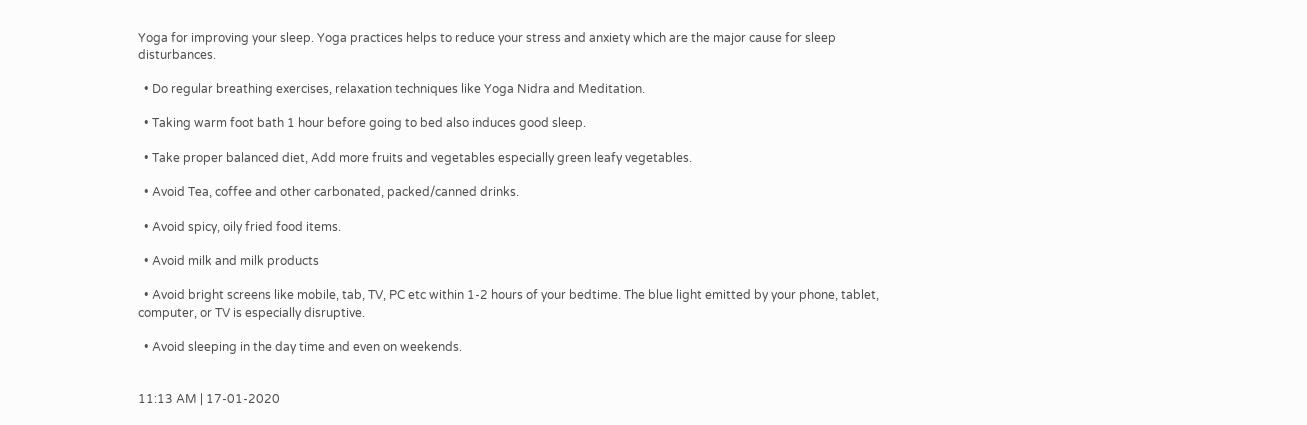Yoga for improving your sleep. Yoga practices helps to reduce your stress and anxiety which are the major cause for sleep disturbances.

  • Do regular breathing exercises, relaxation techniques like Yoga Nidra and Meditation.

  • Taking warm foot bath 1 hour before going to bed also induces good sleep.

  • Take proper balanced diet, Add more fruits and vegetables especially green leafy vegetables.

  • Avoid Tea, coffee and other carbonated, packed/canned drinks.

  • Avoid spicy, oily fried food items.

  • Avoid milk and milk products

  • Avoid bright screens like mobile, tab, TV, PC etc within 1-2 hours of your bedtime. The blue light emitted by your phone, tablet, computer, or TV is especially disruptive.

  • Avoid sleeping in the day time and even on weekends.


11:13 AM | 17-01-2020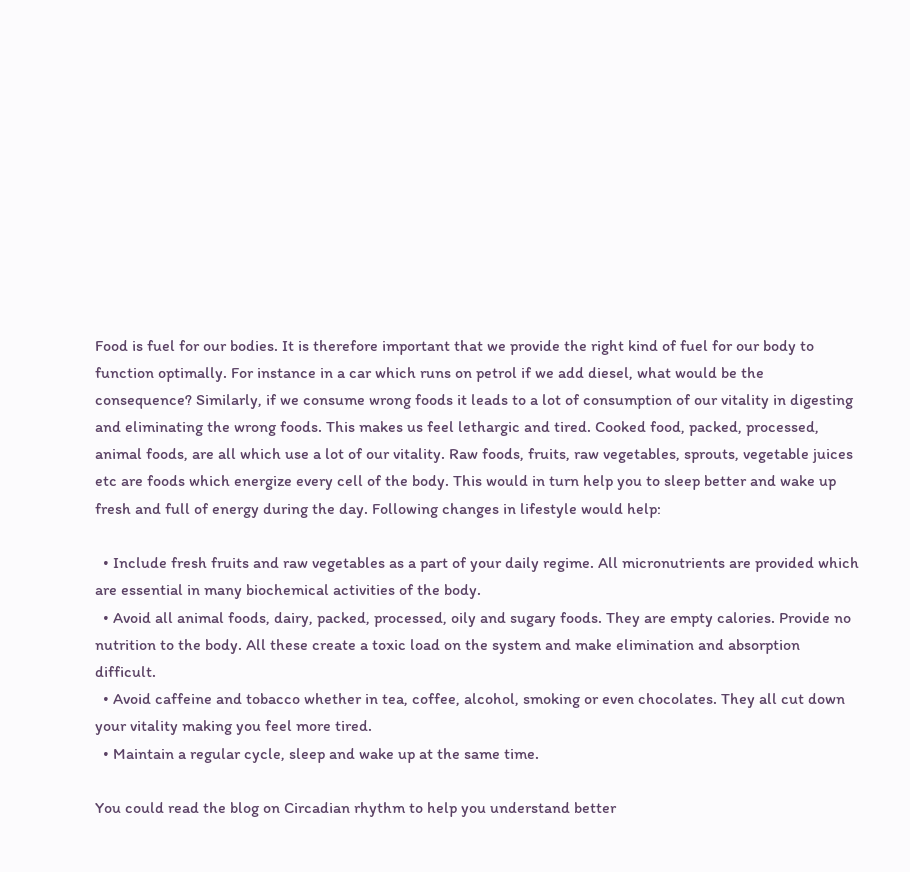Food is fuel for our bodies. It is therefore important that we provide the right kind of fuel for our body to function optimally. For instance in a car which runs on petrol if we add diesel, what would be the consequence? Similarly, if we consume wrong foods it leads to a lot of consumption of our vitality in digesting and eliminating the wrong foods. This makes us feel lethargic and tired. Cooked food, packed, processed, animal foods, are all which use a lot of our vitality. Raw foods, fruits, raw vegetables, sprouts, vegetable juices etc are foods which energize every cell of the body. This would in turn help you to sleep better and wake up fresh and full of energy during the day. Following changes in lifestyle would help:

  • Include fresh fruits and raw vegetables as a part of your daily regime. All micronutrients are provided which are essential in many biochemical activities of the body.
  • Avoid all animal foods, dairy, packed, processed, oily and sugary foods. They are empty calories. Provide no nutrition to the body. All these create a toxic load on the system and make elimination and absorption difficult.
  • Avoid caffeine and tobacco whether in tea, coffee, alcohol, smoking or even chocolates. They all cut down your vitality making you feel more tired.
  • Maintain a regular cycle, sleep and wake up at the same time.

You could read the blog on Circadian rhythm to help you understand better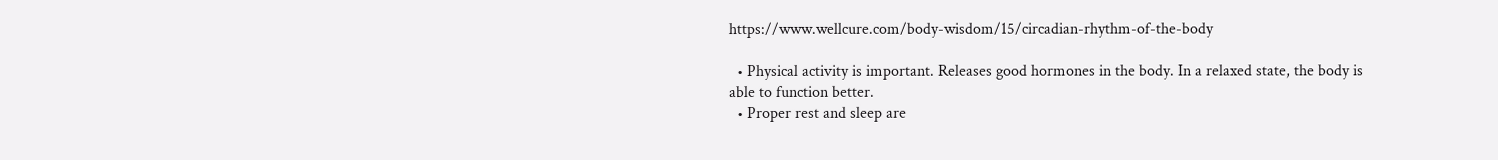https://www.wellcure.com/body-wisdom/15/circadian-rhythm-of-the-body

  • Physical activity is important. Releases good hormones in the body. In a relaxed state, the body is able to function better.
  • Proper rest and sleep are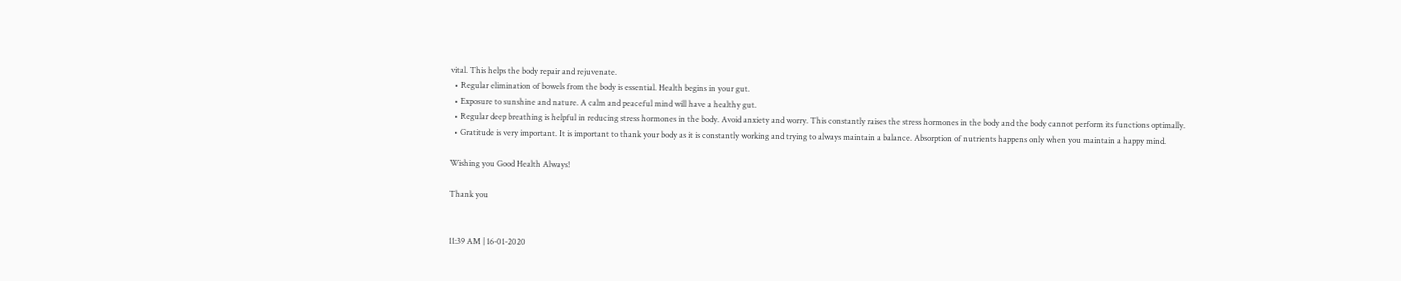vital. This helps the body repair and rejuvenate.
  • Regular elimination of bowels from the body is essential. Health begins in your gut.
  • Exposure to sunshine and nature. A calm and peaceful mind will have a healthy gut.
  • Regular deep breathing is helpful in reducing stress hormones in the body. Avoid anxiety and worry. This constantly raises the stress hormones in the body and the body cannot perform its functions optimally.
  • Gratitude is very important. It is important to thank your body as it is constantly working and trying to always maintain a balance. Absorption of nutrients happens only when you maintain a happy mind.

Wishing you Good Health Always!

Thank you


11:39 AM | 16-01-2020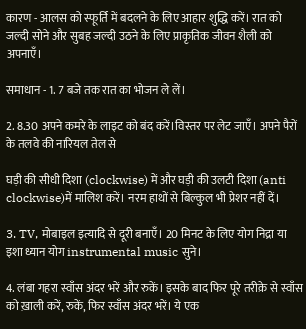कारण - आलस को स्फूर्ति में बदलने के लिए आहार शुद्धि करें। रात को जल्दी सोने और सुबह जल्दी उठने के लिए प्राकृतिक जीवन शैली को अपनाएँ।

समाधान - 1. 7 बजे तक रात का भोजन ले लें।

2. 8.30 अपने कमरे के लाइट को बंद करें।विस्तर पर लेट जाएँ। अपने पैरों के तलवे की नारियल तेल से

घड़ी की सीधी दिशा (clockwise) में और घड़ी की उलटी दिशा (anti clockwise)में मालिश करें। नरम हाथों से बिल्कुल भी प्रेशर नहीं दें।

3. TV, मोबाइल इत्यादि से दूरी बनाएँ। 20 मिनट के लिए योग निद्रा या इशा ध्यान योग instrumental music सुने।

4. लंबा गहरा स्वाँस अंदर भरें और रुकें। इसके बाद फिर पूरे तरीक़े से स्वाँस को ख़ाली करें, रुकें, फिर स्वाँस अंदर भरें। ये एक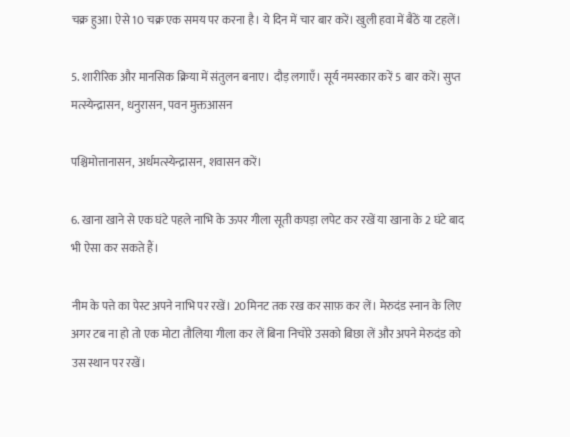चक्र हुआ। ऐसे 10 चक्र एक समय पर करना है। ये दिन में चार बार करें। खुली हवा में बैठें या टहलें।

5. शारीरिक और मानसिक क्रिया में संतुलन बनाए। दौड़ लगाएँ। सूर्य नमस्कार करें 5 बार करें। सुप्त मत्स्येन्द्रासन, धनुरासन, पवन मुक्तआसन

पश्चिमोत्तानासन, अर्धमत्स्येन्द्रासन, शवासन करें।

6. खाना खाने से एक घंटे पहले नाभि के ऊपर गीला सूती कपड़ा लपेट कर रखें या खाना के 2 घंटे बाद भी ऐसा कर सकते हैं।

नीम के पत्ते का पेस्ट अपने नाभि पर रखें। 20मिनट तक रख कर साफ़ कर लें। मेरुदंड स्नान के लिए अगर टब ना हो तो एक मोटा तौलिया गीला कर लें बिना निचोरे उसको बिछा लें और अपने मेरुदंड को उस स्थान पर रखें।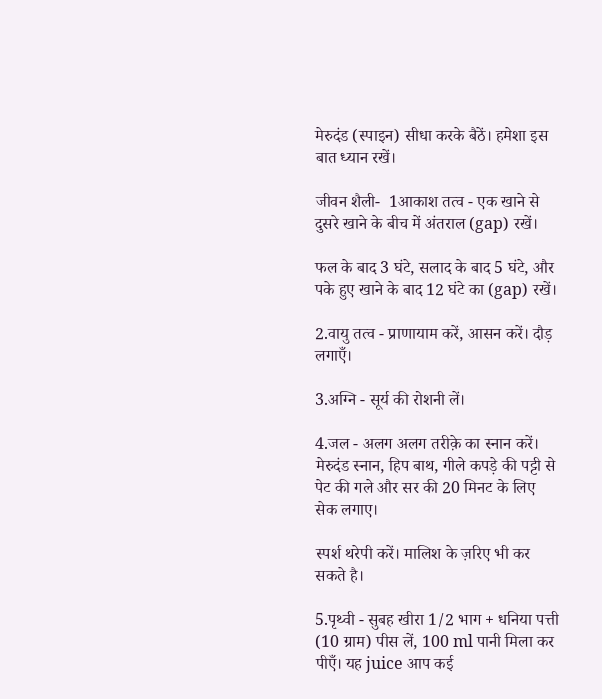मेरुदंड (स्पाइन) सीधा करके बैठें। हमेशा इस बात ध्यान रखें।

जीवन शैली-  1आकाश तत्व - एक खाने से दुसरे खाने के बीच में अंतराल (gap) रखें।

फल के बाद 3 घंटे, सलाद के बाद 5 घंटे, और पके हुए खाने के बाद 12 घंटे का (gap) रखें।

2.वायु तत्व - प्राणायाम करें, आसन करें। दौड़ लगाएँ।

3.अग्नि - सूर्य की रोशनी लें।

4.जल - अलग अलग तरीक़े का स्नान करें। मेरुदंड स्नान, हिप बाथ, गीले कपड़े की पट्टी से पेट की गले और सर की 20 मिनट के लिए सेक लगाए।

स्पर्श थरेपी करें। मालिश के ज़रिए भी कर सकते है।

5.पृथ्वी - सुबह खीरा 1/2 भाग + धनिया पत्ती (10 ग्राम) पीस लें, 100 ml पानी मिला कर पीएँ। यह juice आप कई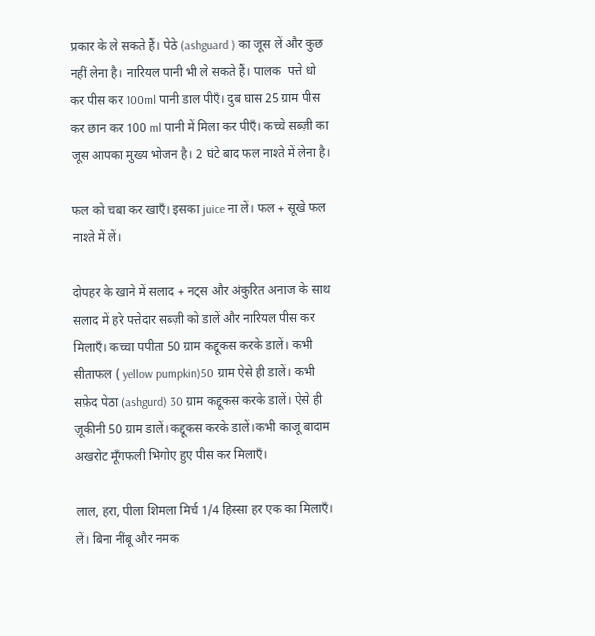प्रकार के ले सकते हैं। पेठे (ashguard ) का जूस लें और कुछ नहीं लेना है। नारियल पानी भी ले सकते हैं। पालक  पत्ते धो कर पीस कर 100ml पानी डाल पीएँ। दुब घास 25 ग्राम पीस कर छान कर 100 ml पानी में मिला कर पीएँ। कच्चे सब्ज़ी का जूस आपका मुख्य भोजन है। 2 घंटे बाद फल नाश्ते में लेना है।

फल को चबा कर खाएँ। इसका juice ना लें। फल + सूखे फल नाश्ते में लें।

दोपहर के खाने में सलाद + नट्स और अंकुरित अनाज के साथ  सलाद में हरे पत्तेदार सब्ज़ी को डालें और नारियल पीस कर मिलाएँ। कच्चा पपीता 50 ग्राम कद्दूकस करके डालें। कभी सीताफल ( yellow pumpkin)50 ग्राम ऐसे ही डालें। कभी सफ़ेद पेठा (ashgurd) 30 ग्राम कद्दूकस करके डालें। ऐसे ही ज़ूकीनी 50 ग्राम डालें।कद्दूकस करके डालें।कभी काजू बादाम अखरोट मूँगफली भिगोए हुए पीस कर मिलाएँ।

लाल, हरा, पीला शिमला मिर्च 1/4 हिस्सा हर एक का मिलाएँ। लें। बिना नींबू और नमक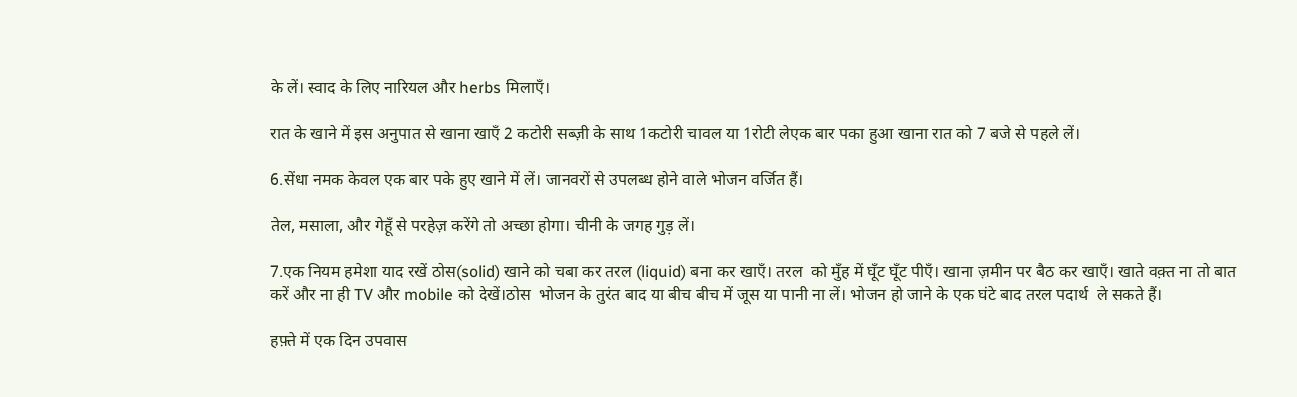के लें। स्वाद के लिए नारियल और herbs मिलाएँ।

रात के खाने में इस अनुपात से खाना खाएँ 2 कटोरी सब्ज़ी के साथ 1कटोरी चावल या 1रोटी लेएक बार पका हुआ खाना रात को 7 बजे से पहले लें।

6.सेंधा नमक केवल एक बार पके हुए खाने में लें। जानवरों से उपलब्ध होने वाले भोजन वर्जित हैं।

तेल, मसाला, और गेहूँ से परहेज़ करेंगे तो अच्छा होगा। चीनी के जगह गुड़ लें।

7.एक नियम हमेशा याद रखें ठोस(solid) खाने को चबा कर तरल (liquid) बना कर खाएँ। तरल  को मुँह में घूँट घूँट पीएँ। खाना ज़मीन पर बैठ कर खाएँ। खाते वक़्त ना तो बात करें और ना ही TV और mobile को देखें।ठोस  भोजन के तुरंत बाद या बीच बीच में जूस या पानी ना लें। भोजन हो जाने के एक घंटे बाद तरल पदार्थ  ले सकते हैं।

हफ़्ते में एक दिन उपवास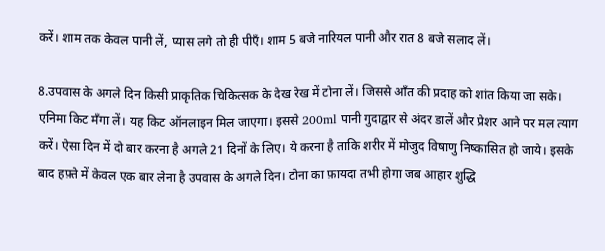करें। शाम तक केवल पानी लें, प्यास लगे तो ही पीएँ। शाम 5 बजे नारियल पानी और रात 8 बजे सलाद लें।

8.उपवास के अगले दिन किसी प्राकृतिक चिकित्सक के देख रेख में टोना लें। जिससे आँत की प्रदाह को शांत किया जा सके। एनिमा किट मँगा लें। यह किट ऑनलाइन मिल जाएगा। इससे 200ml पानी गुदाद्वार से अंदर डालें और प्रेशर आने पर मल त्याग करें। ऐसा दिन में दो बार करना है अगले 21 दिनों के लिए। ये करना है ताकि शरीर में मोजुद विषाणु निष्कासित हो जाये। इसके बाद हफ़्ते में केवल एक बार लेना है उपवास के अगले दिन। टोना का फ़ायदा तभी होगा जब आहार शुद्धि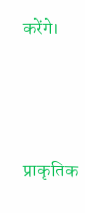करेंगे।




प्राकृतिक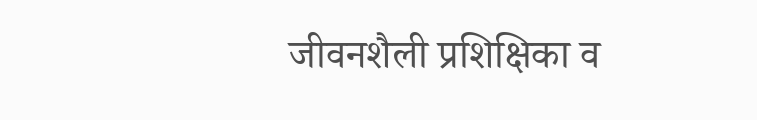जीवनशैली प्रशिक्षिका व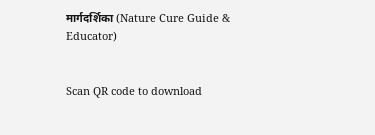मार्गदर्शिका (Nature Cure Guide & Educator)


Scan QR code to download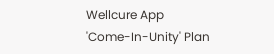Wellcure App
'Come-In-Unity' Plan